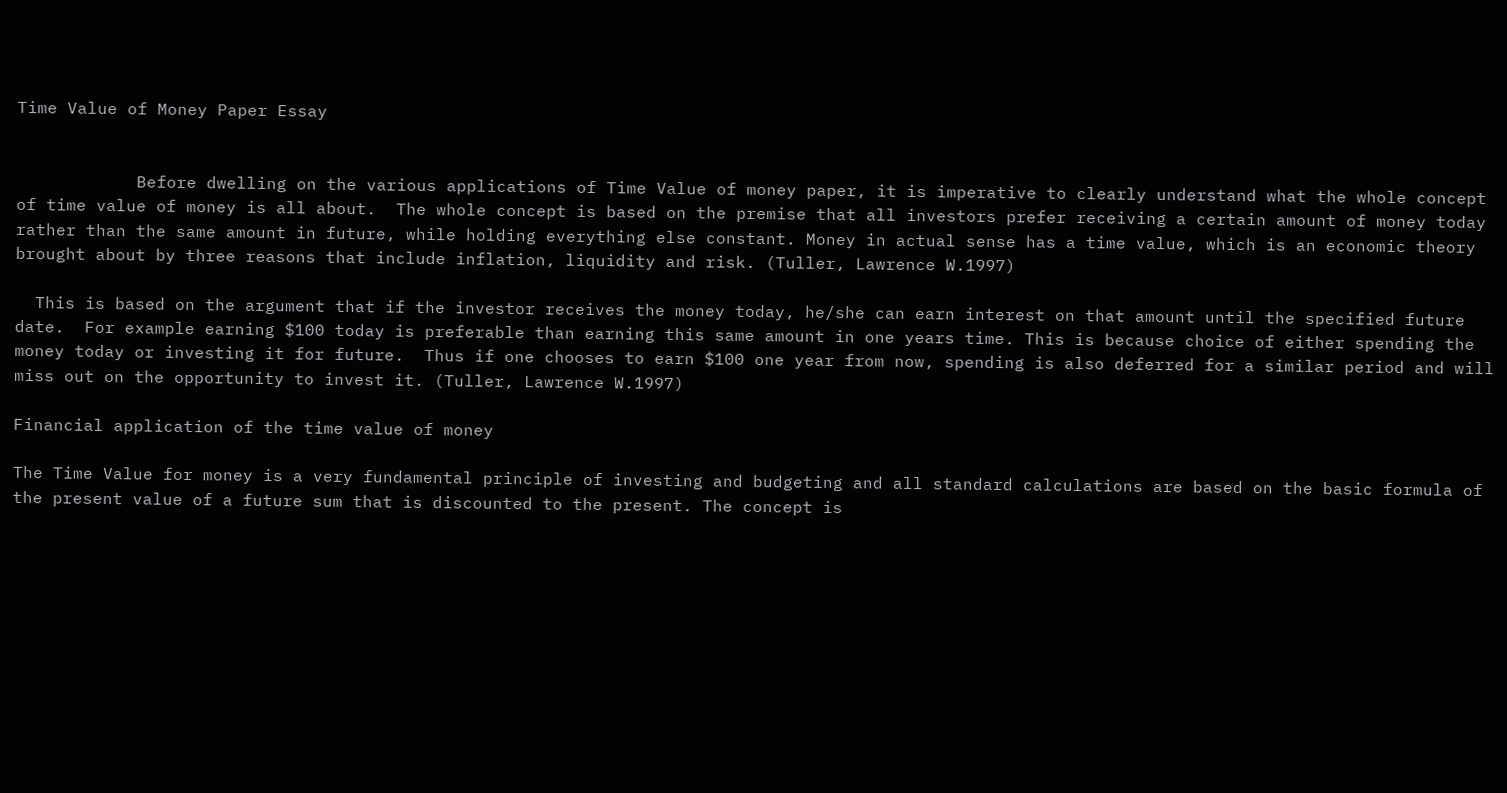Time Value of Money Paper Essay


            Before dwelling on the various applications of Time Value of money paper, it is imperative to clearly understand what the whole concept of time value of money is all about.  The whole concept is based on the premise that all investors prefer receiving a certain amount of money today rather than the same amount in future, while holding everything else constant. Money in actual sense has a time value, which is an economic theory brought about by three reasons that include inflation, liquidity and risk. (Tuller, Lawrence W.1997)

  This is based on the argument that if the investor receives the money today, he/she can earn interest on that amount until the specified future date.  For example earning $100 today is preferable than earning this same amount in one years time. This is because choice of either spending the money today or investing it for future.  Thus if one chooses to earn $100 one year from now, spending is also deferred for a similar period and will miss out on the opportunity to invest it. (Tuller, Lawrence W.1997)

Financial application of the time value of money

The Time Value for money is a very fundamental principle of investing and budgeting and all standard calculations are based on the basic formula of the present value of a future sum that is discounted to the present. The concept is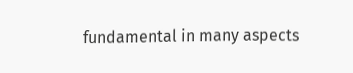fundamental in many aspects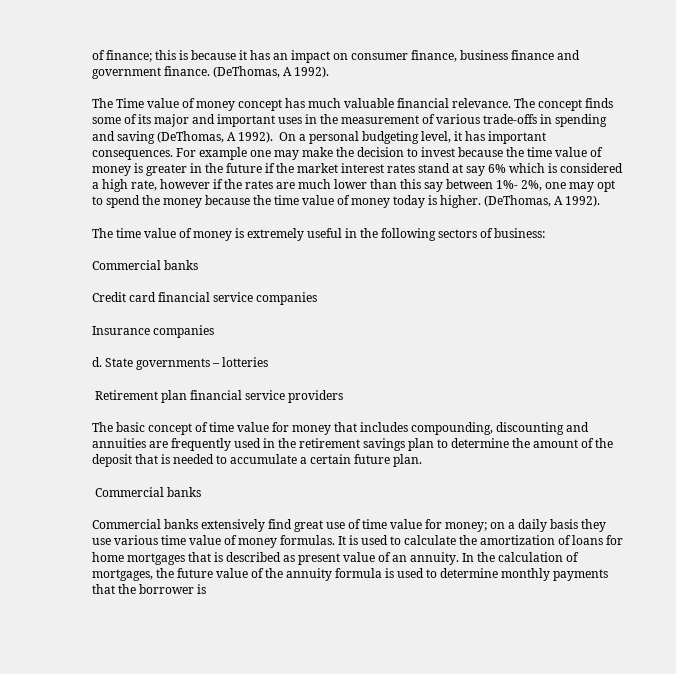of finance; this is because it has an impact on consumer finance, business finance and government finance. (DeThomas, A 1992).

The Time value of money concept has much valuable financial relevance. The concept finds some of its major and important uses in the measurement of various trade-offs in spending and saving (DeThomas, A 1992).  On a personal budgeting level, it has important consequences. For example one may make the decision to invest because the time value of money is greater in the future if the market interest rates stand at say 6% which is considered a high rate, however if the rates are much lower than this say between 1%- 2%, one may opt to spend the money because the time value of money today is higher. (DeThomas, A 1992).

The time value of money is extremely useful in the following sectors of business:

Commercial banks

Credit card financial service companies

Insurance companies

d. State governments – lotteries

 Retirement plan financial service providers

The basic concept of time value for money that includes compounding, discounting and annuities are frequently used in the retirement savings plan to determine the amount of the deposit that is needed to accumulate a certain future plan.

 Commercial banks

Commercial banks extensively find great use of time value for money; on a daily basis they use various time value of money formulas. It is used to calculate the amortization of loans for home mortgages that is described as present value of an annuity. In the calculation of mortgages, the future value of the annuity formula is used to determine monthly payments that the borrower is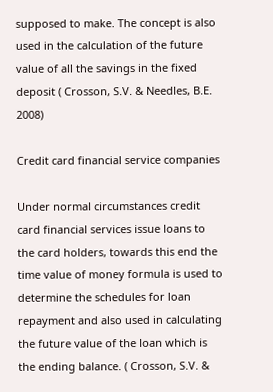supposed to make. The concept is also used in the calculation of the future value of all the savings in the fixed deposit ( Crosson, S.V. & Needles, B.E. 2008)

Credit card financial service companies

Under normal circumstances credit card financial services issue loans to the card holders, towards this end the time value of money formula is used to determine the schedules for loan repayment and also used in calculating the future value of the loan which is the ending balance. ( Crosson, S.V. &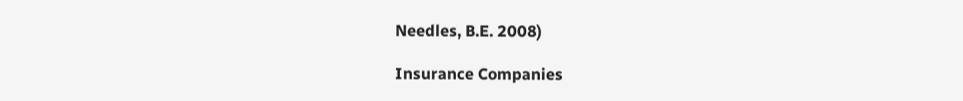Needles, B.E. 2008)

Insurance Companies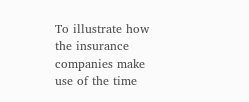To illustrate how the insurance companies make use of the time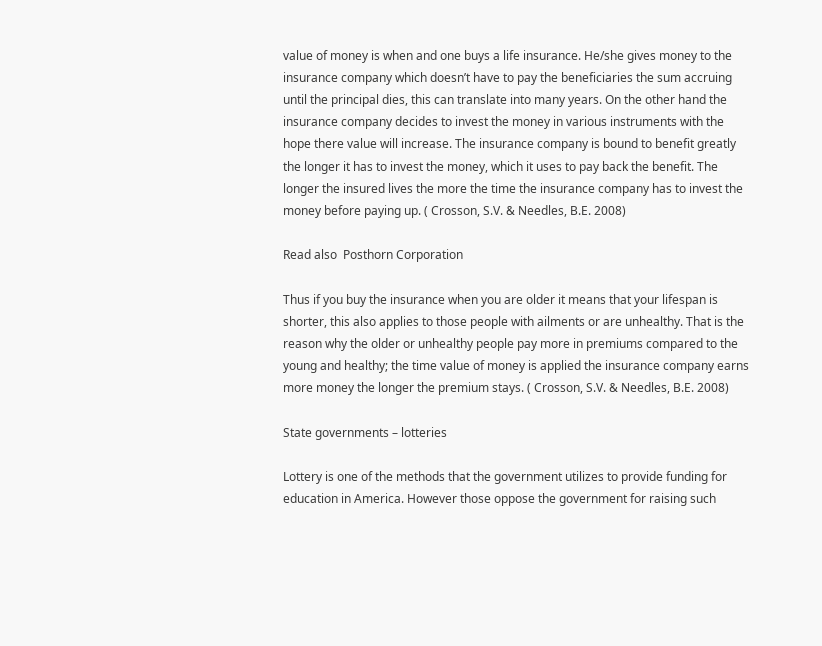value of money is when and one buys a life insurance. He/she gives money to the insurance company which doesn’t have to pay the beneficiaries the sum accruing until the principal dies, this can translate into many years. On the other hand the insurance company decides to invest the money in various instruments with the hope there value will increase. The insurance company is bound to benefit greatly the longer it has to invest the money, which it uses to pay back the benefit. The longer the insured lives the more the time the insurance company has to invest the money before paying up. ( Crosson, S.V. & Needles, B.E. 2008)

Read also  Posthorn Corporation

Thus if you buy the insurance when you are older it means that your lifespan is shorter, this also applies to those people with ailments or are unhealthy. That is the reason why the older or unhealthy people pay more in premiums compared to the young and healthy; the time value of money is applied the insurance company earns more money the longer the premium stays. ( Crosson, S.V. & Needles, B.E. 2008)

State governments – lotteries

Lottery is one of the methods that the government utilizes to provide funding for education in America. However those oppose the government for raising such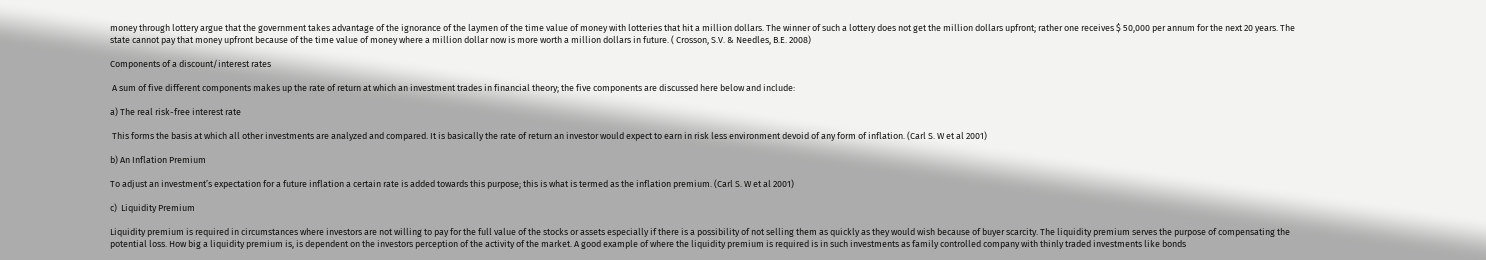money through lottery argue that the government takes advantage of the ignorance of the laymen of the time value of money with lotteries that hit a million dollars. The winner of such a lottery does not get the million dollars upfront; rather one receives $ 50,000 per annum for the next 20 years. The state cannot pay that money upfront because of the time value of money where a million dollar now is more worth a million dollars in future. ( Crosson, S.V. & Needles, B.E. 2008)

Components of a discount/interest rates

 A sum of five different components makes up the rate of return at which an investment trades in financial theory; the five components are discussed here below and include:

a) The real risk-free interest rate

 This forms the basis at which all other investments are analyzed and compared. It is basically the rate of return an investor would expect to earn in risk less environment devoid of any form of inflation. (Carl S. W et al 2001)

b) An Inflation Premium

To adjust an investment’s expectation for a future inflation a certain rate is added towards this purpose; this is what is termed as the inflation premium. (Carl S. W et al 2001)

c)  Liquidity Premium

Liquidity premium is required in circumstances where investors are not willing to pay for the full value of the stocks or assets especially if there is a possibility of not selling them as quickly as they would wish because of buyer scarcity. The liquidity premium serves the purpose of compensating the potential loss. How big a liquidity premium is, is dependent on the investors perception of the activity of the market. A good example of where the liquidity premium is required is in such investments as family controlled company with thinly traded investments like bonds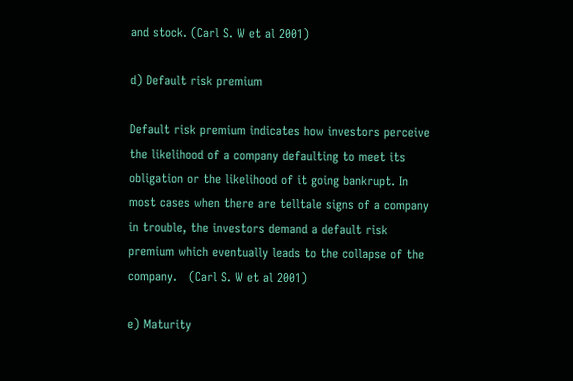and stock. (Carl S. W et al 2001)

d) Default risk premium

Default risk premium indicates how investors perceive the likelihood of a company defaulting to meet its obligation or the likelihood of it going bankrupt. In most cases when there are telltale signs of a company in trouble, the investors demand a default risk premium which eventually leads to the collapse of the company.   (Carl S. W et al 2001)

e) Maturity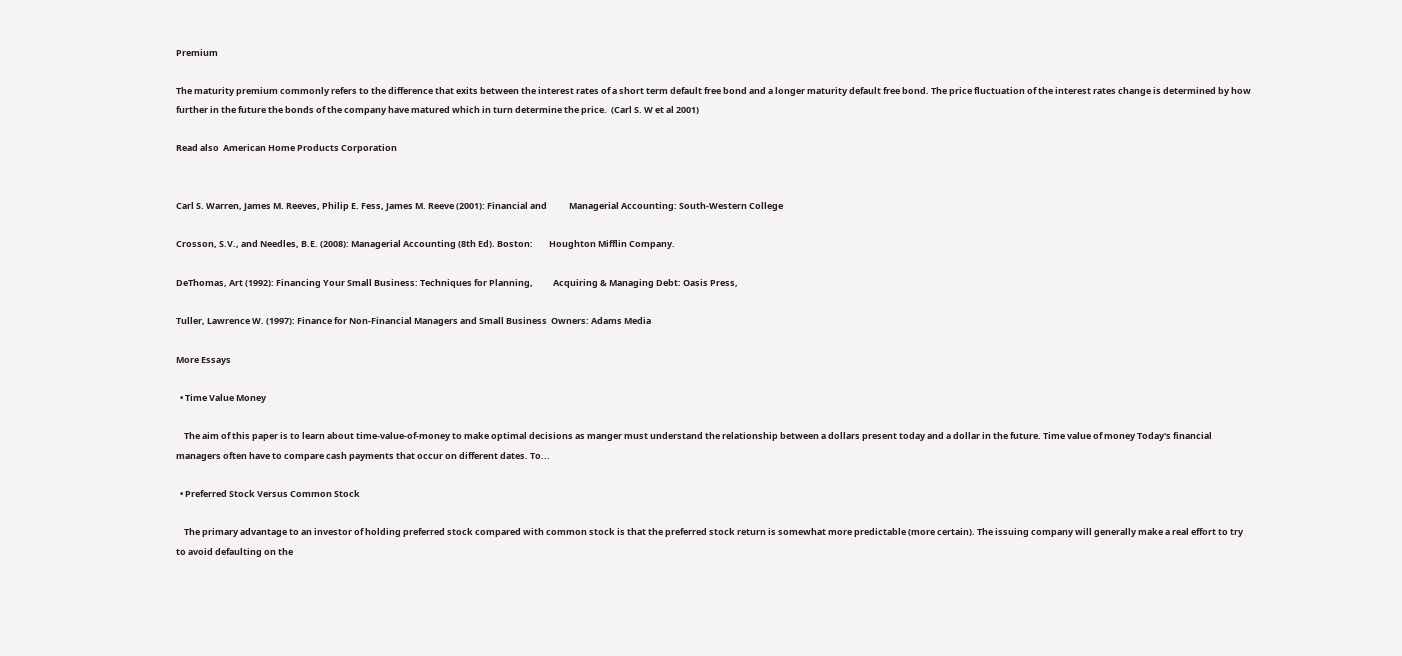Premium

The maturity premium commonly refers to the difference that exits between the interest rates of a short term default free bond and a longer maturity default free bond. The price fluctuation of the interest rates change is determined by how further in the future the bonds of the company have matured which in turn determine the price.  (Carl S. W et al 2001)

Read also  American Home Products Corporation


Carl S. Warren, James M. Reeves, Philip E. Fess, James M. Reeve (2001): Financial and           Managerial Accounting: South-Western College

Crosson, S.V., and Needles, B.E. (2008): Managerial Accounting (8th Ed). Boston:        Houghton Mifflin Company.

DeThomas, Art (1992): Financing Your Small Business: Techniques for Planning,          Acquiring & Managing Debt: Oasis Press,

Tuller, Lawrence W. (1997): Finance for Non-Financial Managers and Small Business  Owners: Adams Media

More Essays

  • Time Value Money

    The aim of this paper is to learn about time-value-of-money to make optimal decisions as manger must understand the relationship between a dollars present today and a dollar in the future. Time value of money Today's financial managers often have to compare cash payments that occur on different dates. To...

  • Preferred Stock Versus Common Stock

    The primary advantage to an investor of holding preferred stock compared with common stock is that the preferred stock return is somewhat more predictable (more certain). The issuing company will generally make a real effort to try to avoid defaulting on the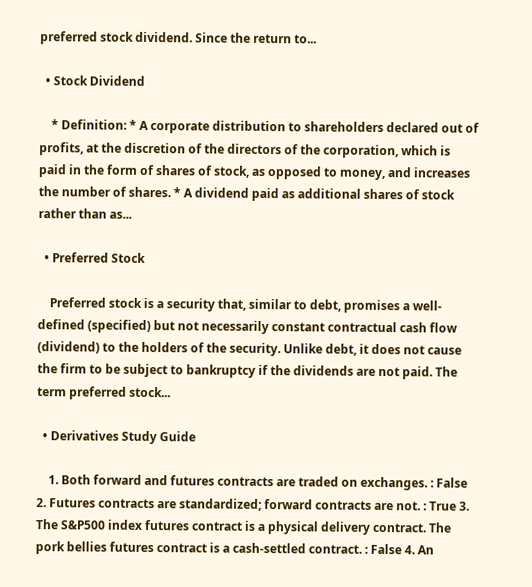preferred stock dividend. Since the return to...

  • Stock Dividend

    * Definition: * A corporate distribution to shareholders declared out of profits, at the discretion of the directors of the corporation, which is paid in the form of shares of stock, as opposed to money, and increases the number of shares. * A dividend paid as additional shares of stock rather than as...

  • Preferred Stock

    Preferred stock is a security that, similar to debt, promises a well-defined (specified) but not necessarily constant contractual cash flow (dividend) to the holders of the security. Unlike debt, it does not cause the firm to be subject to bankruptcy if the dividends are not paid. The term preferred stock...

  • Derivatives Study Guide

    1. Both forward and futures contracts are traded on exchanges. : False 2. Futures contracts are standardized; forward contracts are not. : True 3. The S&P500 index futures contract is a physical delivery contract. The pork bellies futures contract is a cash-settled contract. : False 4. An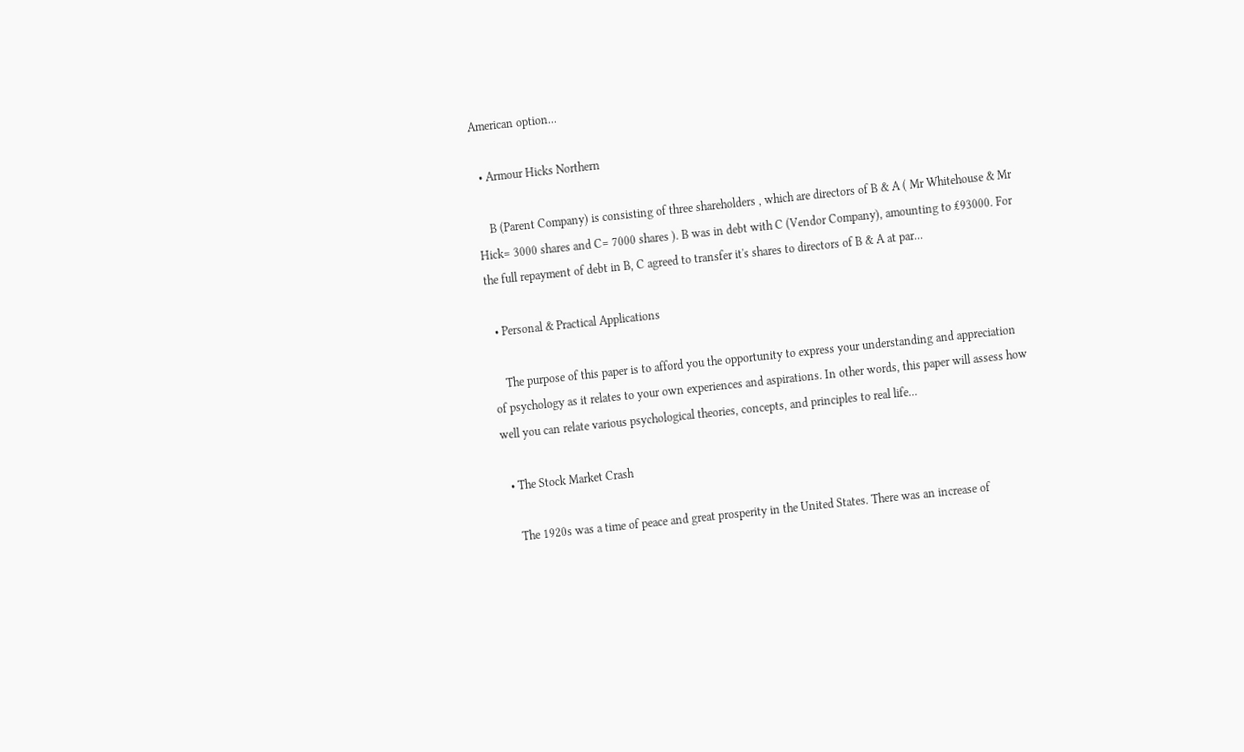American option...

  • Armour Hicks Northern

    B (Parent Company) is consisting of three shareholders , which are directors of B & A ( Mr Whitehouse & Mr Hick= 3000 shares and C= 7000 shares ). B was in debt with C (Vendor Company), amounting to ₤93000. For the full repayment of debt in B, C agreed to transfer it's shares to directors of B & A at par...

  • Personal & Practical Applications

    The purpose of this paper is to afford you the opportunity to express your understanding and appreciation of psychology as it relates to your own experiences and aspirations. In other words, this paper will assess how well you can relate various psychological theories, concepts, and principles to real life...

  • The Stock Market Crash

    The 1920s was a time of peace and great prosperity in the United States. There was an increase of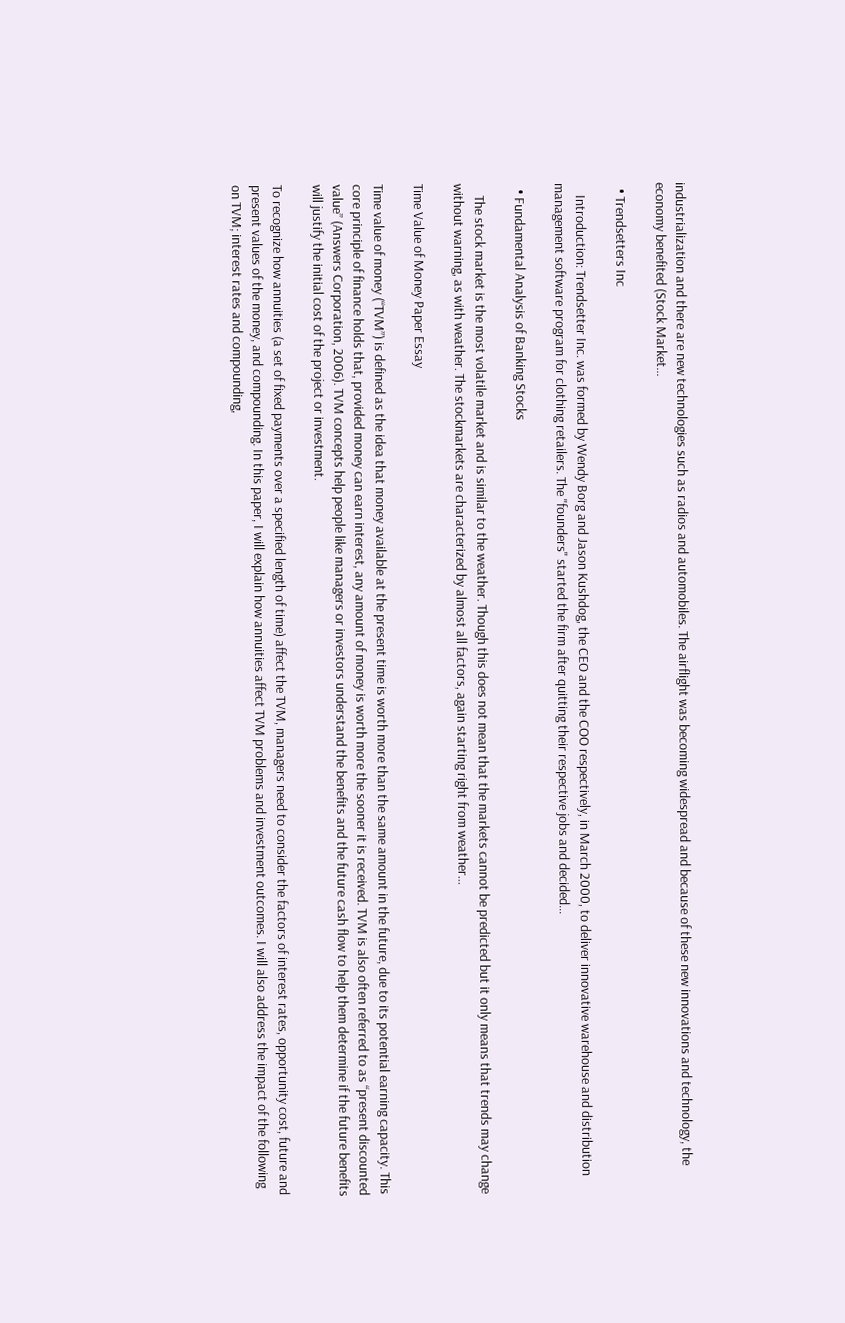industrialization and there are new technologies such as radios and automobiles. The airflight was becoming widespread and because of these new innovations and technology, the economy benefited (Stock Market...

  • Trendsetters Inc

    Introduction: Trendsetter Inc. was formed by Wendy Borg and Jason Kushdog, the CEO and the COO respectively, in March 2000, to deliver innovative warehouse and distribution management software program for clothing retailers. The "founders" started the firm after quitting their respective jobs and decided...

  • Fundamental Analysis of Banking Stocks

    The stock market is the most volatile market and is similar to the weather. Though this does not mean that the markets cannot be predicted but it only means that trends may change without warning, as with weather. The stockmarkets are characterized by almost all factors, again starting right from weather...

Time Value of Money Paper Essay

Time value of money (“TVM”) is defined as the idea that money available at the present time is worth more than the same amount in the future, due to its potential earning capacity. This core principle of finance holds that, provided money can earn interest, any amount of money is worth more the sooner it is received. TVM is also often referred to as “present discounted value” (Answers Corporation, 2006). TVM concepts help people like managers or investors understand the benefits and the future cash flow to help them determine if the future benefits will justify the initial cost of the project or investment.

To recognize how annuities (a set of fixed payments over a specified length of time) affect the TVM, managers need to consider the factors of interest rates, opportunity cost, future and present values of the money, and compounding. In this paper, I will explain how annuities affect TVM problems and investment outcomes. I will also address the impact of the following on TVM; interest rates and compounding,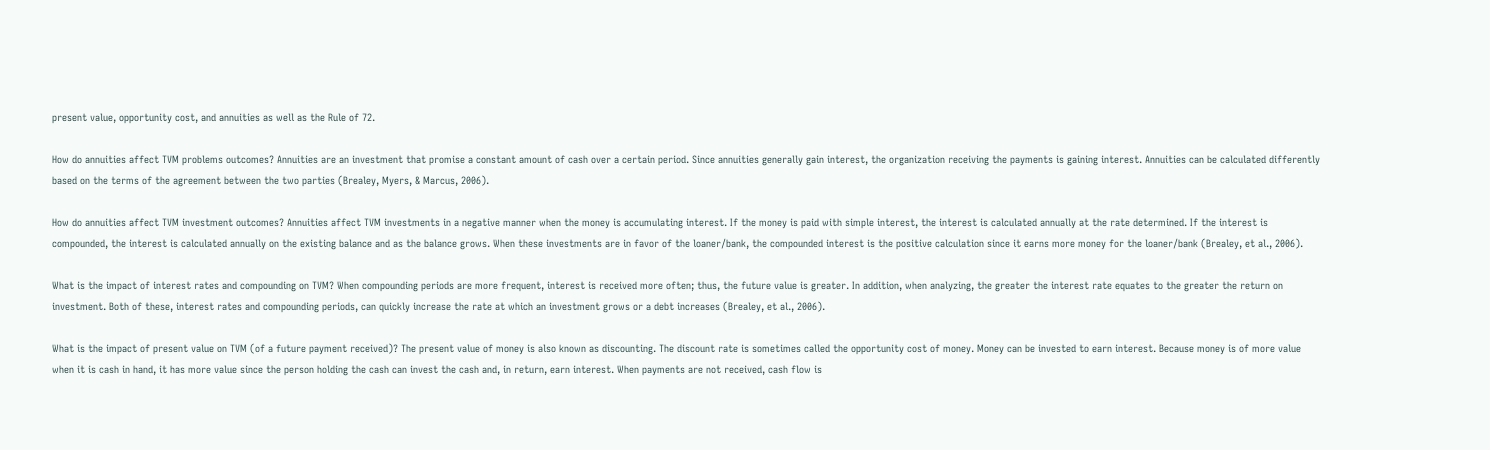present value, opportunity cost, and annuities as well as the Rule of 72.

How do annuities affect TVM problems outcomes? Annuities are an investment that promise a constant amount of cash over a certain period. Since annuities generally gain interest, the organization receiving the payments is gaining interest. Annuities can be calculated differently based on the terms of the agreement between the two parties (Brealey, Myers, & Marcus, 2006).

How do annuities affect TVM investment outcomes? Annuities affect TVM investments in a negative manner when the money is accumulating interest. If the money is paid with simple interest, the interest is calculated annually at the rate determined. If the interest is compounded, the interest is calculated annually on the existing balance and as the balance grows. When these investments are in favor of the loaner/bank, the compounded interest is the positive calculation since it earns more money for the loaner/bank (Brealey, et al., 2006).

What is the impact of interest rates and compounding on TVM? When compounding periods are more frequent, interest is received more often; thus, the future value is greater. In addition, when analyzing, the greater the interest rate equates to the greater the return on investment. Both of these, interest rates and compounding periods, can quickly increase the rate at which an investment grows or a debt increases (Brealey, et al., 2006).

What is the impact of present value on TVM (of a future payment received)? The present value of money is also known as discounting. The discount rate is sometimes called the opportunity cost of money. Money can be invested to earn interest. Because money is of more value when it is cash in hand, it has more value since the person holding the cash can invest the cash and, in return, earn interest. When payments are not received, cash flow is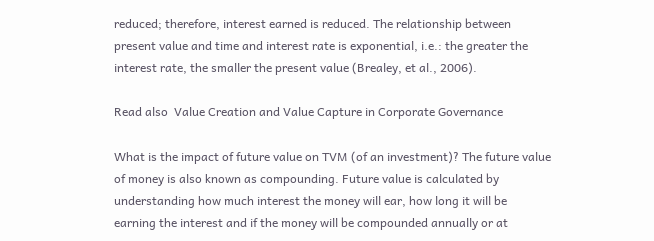reduced; therefore, interest earned is reduced. The relationship between present value and time and interest rate is exponential, i.e.: the greater the interest rate, the smaller the present value (Brealey, et al., 2006).

Read also  Value Creation and Value Capture in Corporate Governance

What is the impact of future value on TVM (of an investment)? The future value of money is also known as compounding. Future value is calculated by understanding how much interest the money will ear, how long it will be earning the interest and if the money will be compounded annually or at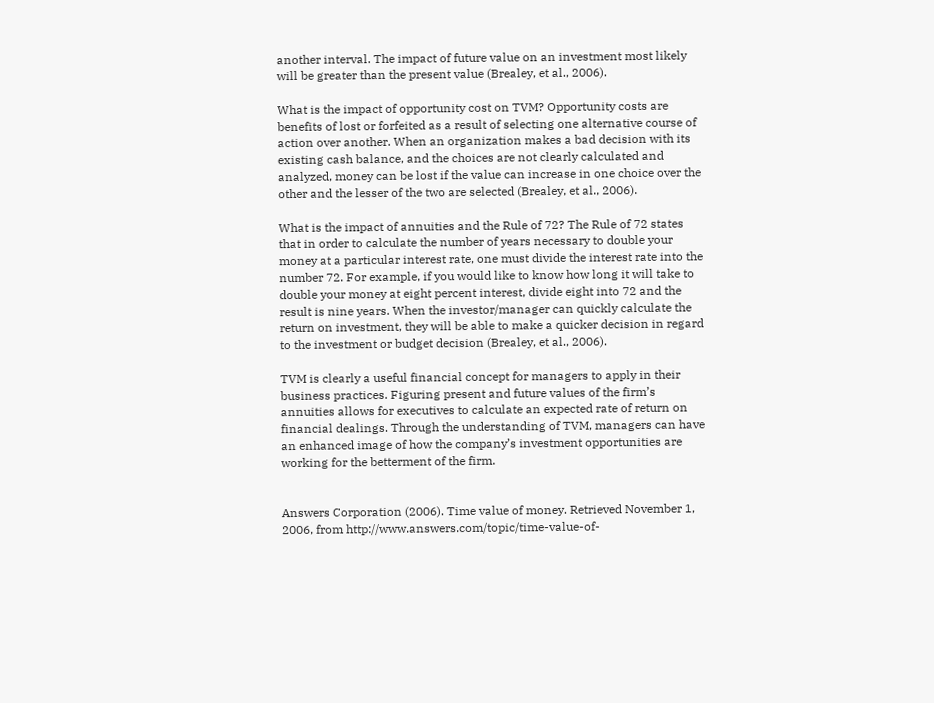another interval. The impact of future value on an investment most likely will be greater than the present value (Brealey, et al., 2006).

What is the impact of opportunity cost on TVM? Opportunity costs are benefits of lost or forfeited as a result of selecting one alternative course of action over another. When an organization makes a bad decision with its existing cash balance, and the choices are not clearly calculated and analyzed, money can be lost if the value can increase in one choice over the other and the lesser of the two are selected (Brealey, et al., 2006).

What is the impact of annuities and the Rule of 72? The Rule of 72 states that in order to calculate the number of years necessary to double your money at a particular interest rate, one must divide the interest rate into the number 72. For example, if you would like to know how long it will take to double your money at eight percent interest, divide eight into 72 and the result is nine years. When the investor/manager can quickly calculate the return on investment, they will be able to make a quicker decision in regard to the investment or budget decision (Brealey, et al., 2006).

TVM is clearly a useful financial concept for managers to apply in their business practices. Figuring present and future values of the firm’s annuities allows for executives to calculate an expected rate of return on financial dealings. Through the understanding of TVM, managers can have an enhanced image of how the company’s investment opportunities are working for the betterment of the firm.


Answers Corporation (2006). Time value of money. Retrieved November 1, 2006, from http://www.answers.com/topic/time-value-of-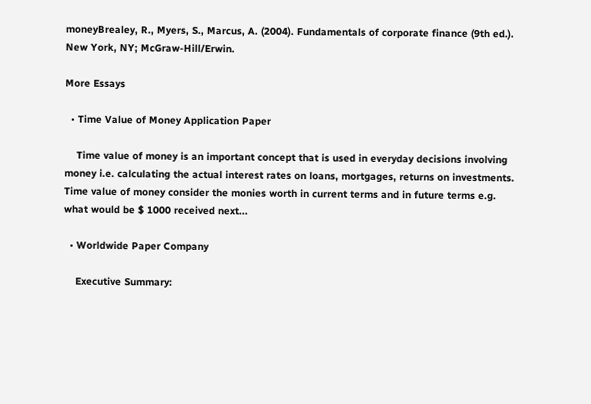moneyBrealey, R., Myers, S., Marcus, A. (2004). Fundamentals of corporate finance (9th ed.). New York, NY; McGraw-Hill/Erwin.

More Essays

  • Time Value of Money Application Paper

    Time value of money is an important concept that is used in everyday decisions involving money i.e. calculating the actual interest rates on loans, mortgages, returns on investments. Time value of money consider the monies worth in current terms and in future terms e.g. what would be $ 1000 received next...

  • Worldwide Paper Company

    Executive Summary: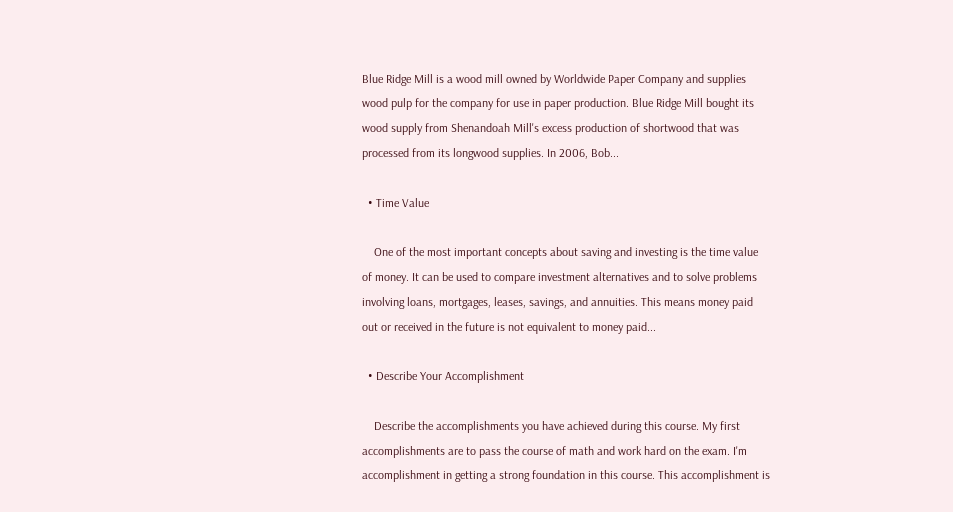Blue Ridge Mill is a wood mill owned by Worldwide Paper Company and supplies wood pulp for the company for use in paper production. Blue Ridge Mill bought its wood supply from Shenandoah Mill's excess production of shortwood that was processed from its longwood supplies. In 2006, Bob...

  • Time Value

    One of the most important concepts about saving and investing is the time value of money. It can be used to compare investment alternatives and to solve problems involving loans, mortgages, leases, savings, and annuities. This means money paid out or received in the future is not equivalent to money paid...

  • Describe Your Accomplishment

    Describe the accomplishments you have achieved during this course. My first accomplishments are to pass the course of math and work hard on the exam. I'm accomplishment in getting a strong foundation in this course. This accomplishment is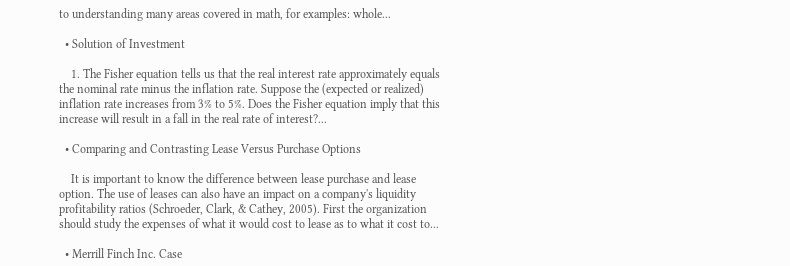to understanding many areas covered in math, for examples: whole...

  • Solution of Investment

    1. The Fisher equation tells us that the real interest rate approximately equals the nominal rate minus the inflation rate. Suppose the (expected or realized) inflation rate increases from 3% to 5%. Does the Fisher equation imply that this increase will result in a fall in the real rate of interest?...

  • Comparing and Contrasting Lease Versus Purchase Options

    It is important to know the difference between lease purchase and lease option. The use of leases can also have an impact on a company's liquidity profitability ratios (Schroeder, Clark, & Cathey, 2005). First the organization should study the expenses of what it would cost to lease as to what it cost to...

  • Merrill Finch Inc. Case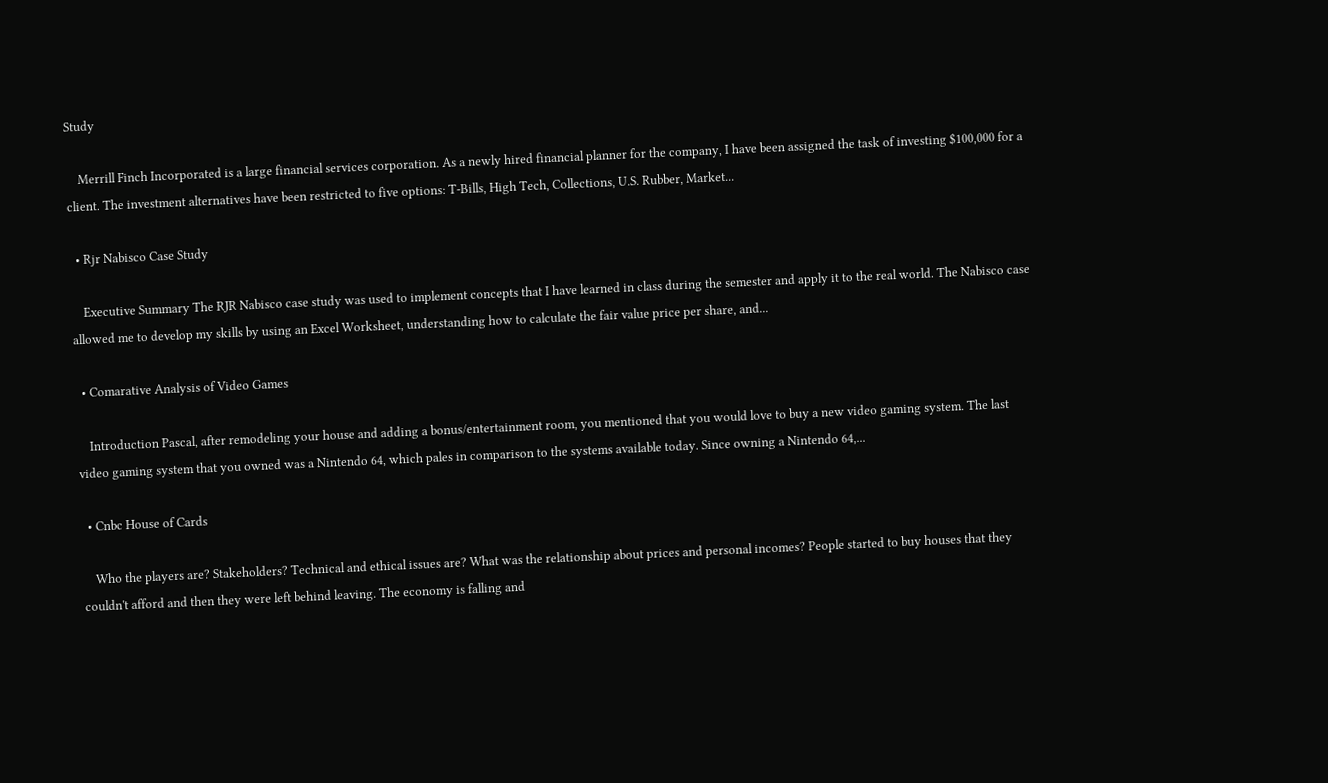Study

    Merrill Finch Incorporated is a large financial services corporation. As a newly hired financial planner for the company, I have been assigned the task of investing $100,000 for a client. The investment alternatives have been restricted to five options: T-Bills, High Tech, Collections, U.S. Rubber, Market...

  • Rjr Nabisco Case Study

    Executive Summary The RJR Nabisco case study was used to implement concepts that I have learned in class during the semester and apply it to the real world. The Nabisco case allowed me to develop my skills by using an Excel Worksheet, understanding how to calculate the fair value price per share, and...

  • Comarative Analysis of Video Games

    Introduction Pascal, after remodeling your house and adding a bonus/entertainment room, you mentioned that you would love to buy a new video gaming system. The last video gaming system that you owned was a Nintendo 64, which pales in comparison to the systems available today. Since owning a Nintendo 64,...

  • Cnbc House of Cards

    Who the players are? Stakeholders? Technical and ethical issues are? What was the relationship about prices and personal incomes? People started to buy houses that they couldn't afford and then they were left behind leaving. The economy is falling and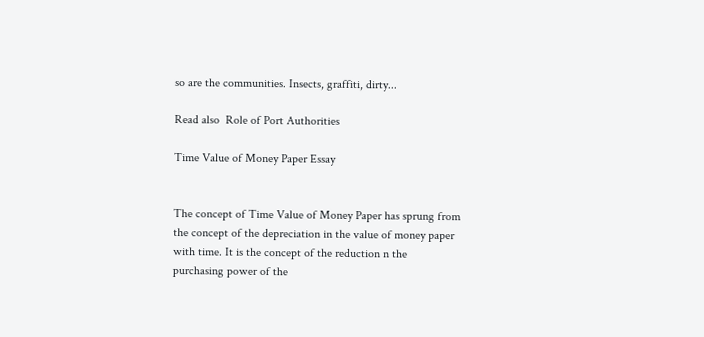so are the communities. Insects, graffiti, dirty...

Read also  Role of Port Authorities

Time Value of Money Paper Essay


The concept of Time Value of Money Paper has sprung from the concept of the depreciation in the value of money paper with time. It is the concept of the reduction n the purchasing power of the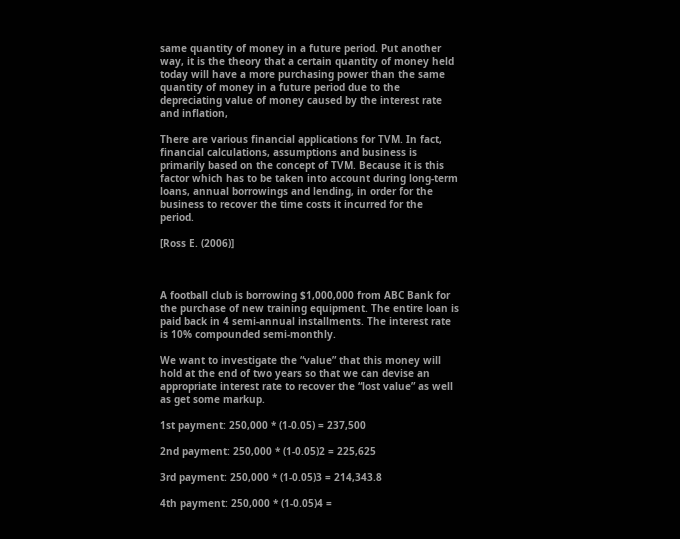same quantity of money in a future period. Put another way, it is the theory that a certain quantity of money held today will have a more purchasing power than the same quantity of money in a future period due to the depreciating value of money caused by the interest rate and inflation,

There are various financial applications for TVM. In fact, financial calculations, assumptions and business is primarily based on the concept of TVM. Because it is this factor which has to be taken into account during long-term loans, annual borrowings and lending, in order for the business to recover the time costs it incurred for the period.

[Ross E. (2006)]



A football club is borrowing $1,000,000 from ABC Bank for the purchase of new training equipment. The entire loan is paid back in 4 semi-annual installments. The interest rate is 10% compounded semi-monthly.

We want to investigate the “value” that this money will hold at the end of two years so that we can devise an appropriate interest rate to recover the “lost value” as well as get some markup.

1st payment: 250,000 * (1-0.05) = 237,500

2nd payment: 250,000 * (1-0.05)2 = 225,625

3rd payment: 250,000 * (1-0.05)3 = 214,343.8

4th payment: 250,000 * (1-0.05)4 =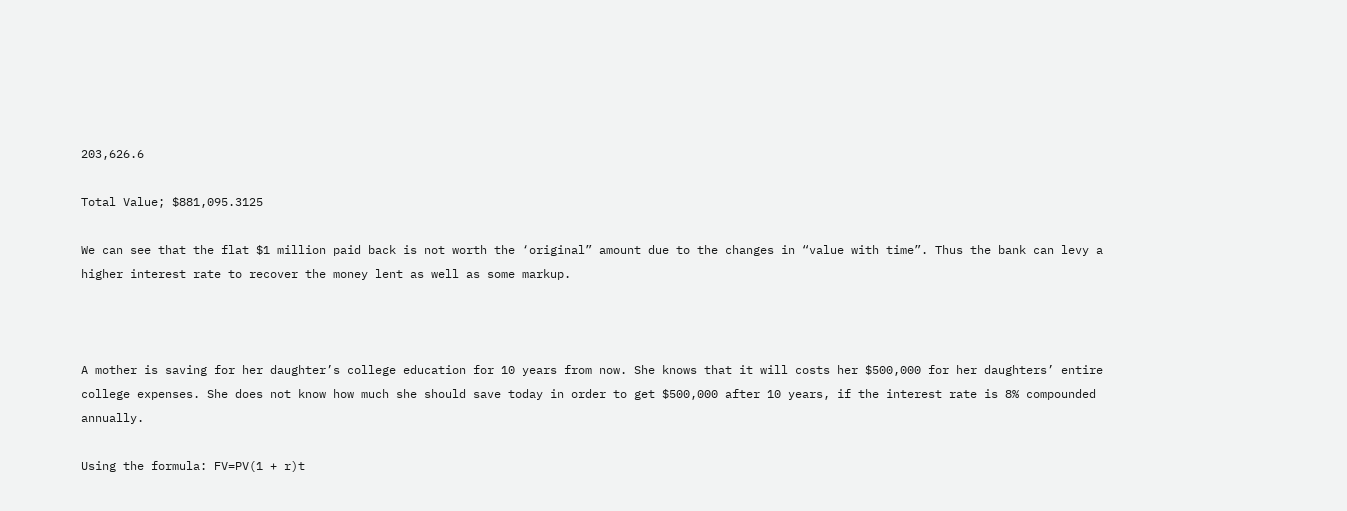203,626.6

Total Value; $881,095.3125

We can see that the flat $1 million paid back is not worth the ‘original” amount due to the changes in “value with time”. Thus the bank can levy a higher interest rate to recover the money lent as well as some markup.



A mother is saving for her daughter’s college education for 10 years from now. She knows that it will costs her $500,000 for her daughters’ entire college expenses. She does not know how much she should save today in order to get $500,000 after 10 years, if the interest rate is 8% compounded annually.

Using the formula: FV=PV(1 + r)t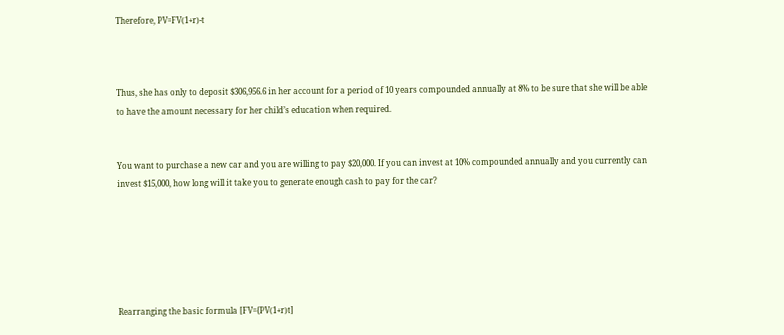Therefore, PV=FV(1+r)-t



Thus, she has only to deposit $306,956.6 in her account for a period of 10 years compounded annually at 8% to be sure that she will be able to have the amount necessary for her child’s education when required.


You want to purchase a new car and you are willing to pay $20,000. If you can invest at 10% compounded annually and you currently can invest $15,000, how long will it take you to generate enough cash to pay for the car?






Rearranging the basic formula [FV={PV(1+r)t]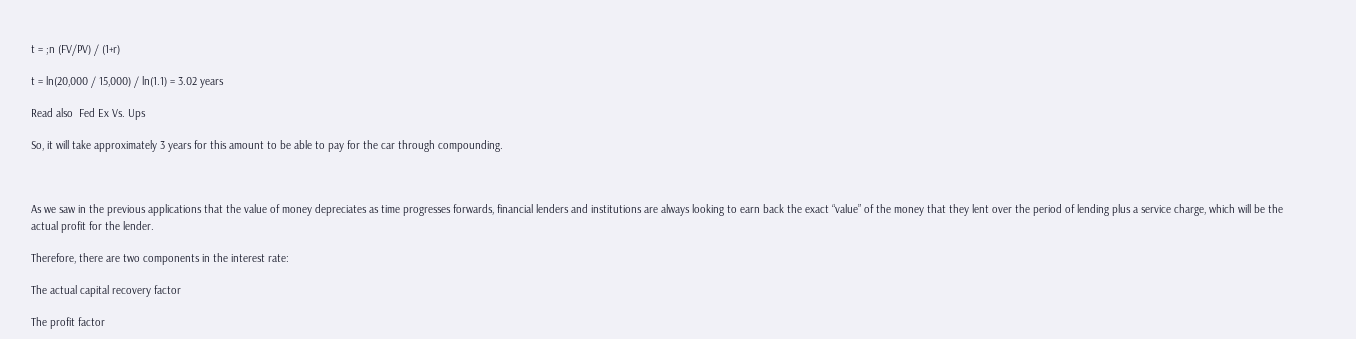t = ;n (FV/PV) / (1+r)

t = ln(20,000 / 15,000) / ln(1.1) = 3.02 years

Read also  Fed Ex Vs. Ups

So, it will take approximately 3 years for this amount to be able to pay for the car through compounding.



As we saw in the previous applications that the value of money depreciates as time progresses forwards, financial lenders and institutions are always looking to earn back the exact “value” of the money that they lent over the period of lending plus a service charge, which will be the actual profit for the lender.

Therefore, there are two components in the interest rate:

The actual capital recovery factor

The profit factor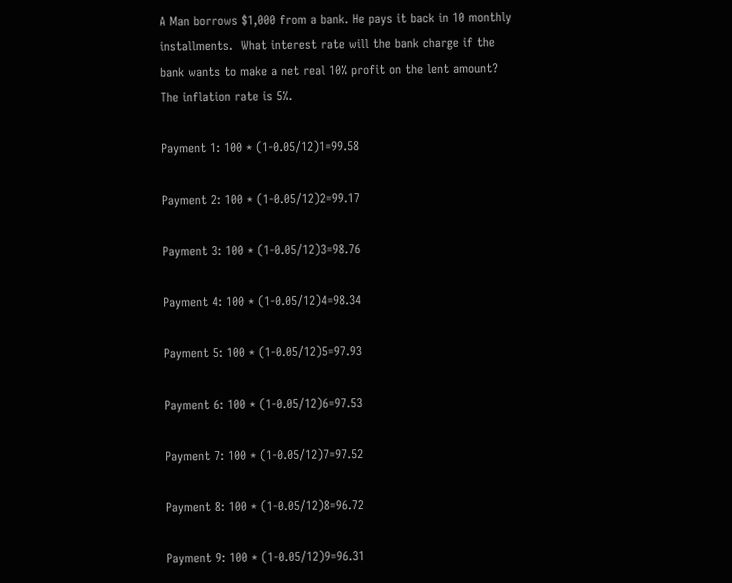A Man borrows $1,000 from a bank. He pays it back in 10 monthly installments.  What interest rate will the bank charge if the bank wants to make a net real 10% profit on the lent amount? The inflation rate is 5%.

Payment 1: 100 * (1-0.05/12)1=99.58

Payment 2: 100 * (1-0.05/12)2=99.17

Payment 3: 100 * (1-0.05/12)3=98.76

Payment 4: 100 * (1-0.05/12)4=98.34

Payment 5: 100 * (1-0.05/12)5=97.93

Payment 6: 100 * (1-0.05/12)6=97.53

Payment 7: 100 * (1-0.05/12)7=97.52

Payment 8: 100 * (1-0.05/12)8=96.72

Payment 9: 100 * (1-0.05/12)9=96.31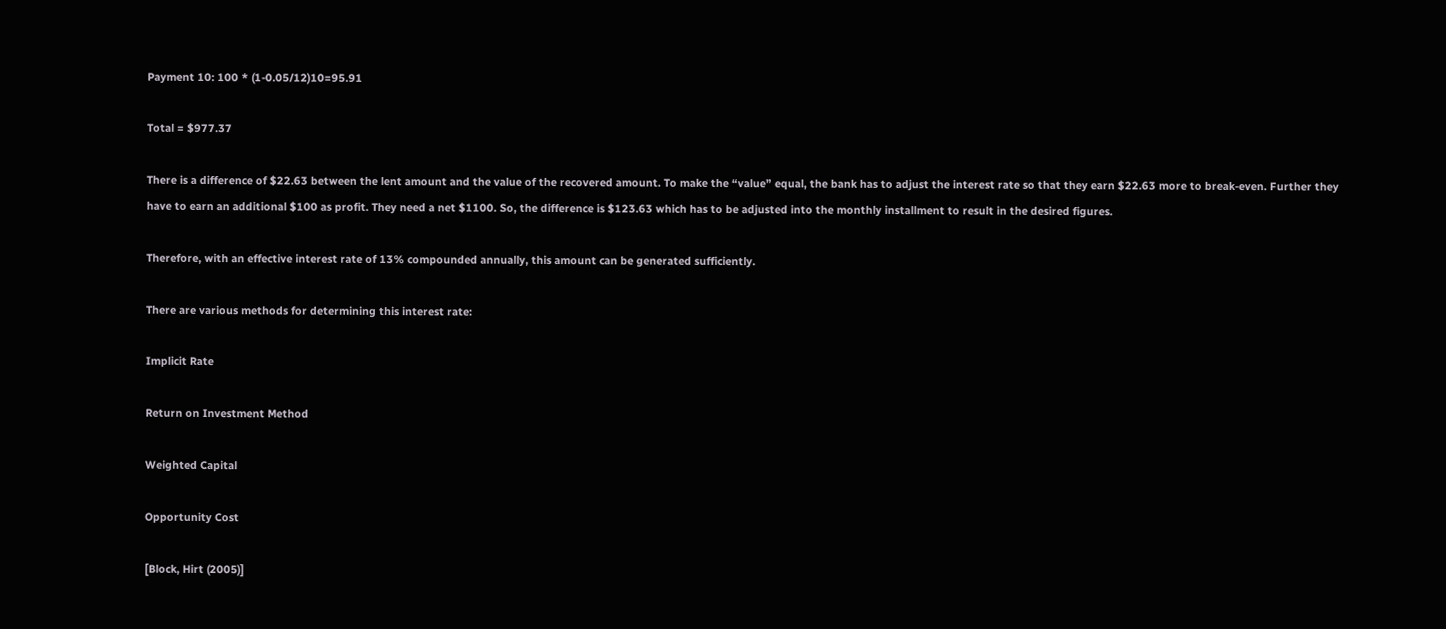Payment 10: 100 * (1-0.05/12)10=95.91

Total = $977.37

There is a difference of $22.63 between the lent amount and the value of the recovered amount. To make the “value” equal, the bank has to adjust the interest rate so that they earn $22.63 more to break-even. Further they have to earn an additional $100 as profit. They need a net $1100. So, the difference is $123.63 which has to be adjusted into the monthly installment to result in the desired figures.

Therefore, with an effective interest rate of 13% compounded annually, this amount can be generated sufficiently.

There are various methods for determining this interest rate:

Implicit Rate

Return on Investment Method

Weighted Capital

Opportunity Cost

[Block, Hirt (2005)]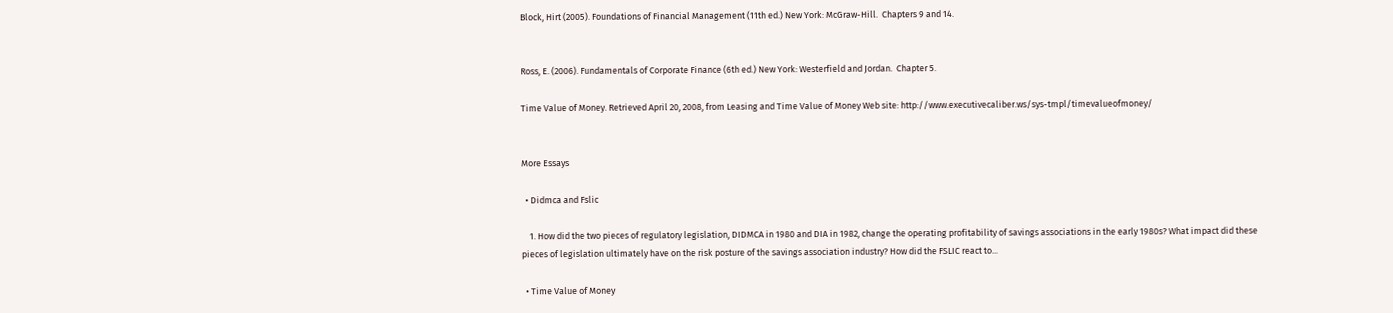Block, Hirt (2005). Foundations of Financial Management (11th ed.) New York: McGraw-Hill.  Chapters 9 and 14.


Ross, E. (2006). Fundamentals of Corporate Finance (6th ed.) New York: Westerfield and Jordan.  Chapter 5.

Time Value of Money. Retrieved April 20, 2008, from Leasing and Time Value of Money Web site: http://www.executivecaliber.ws/sys-tmpl/timevalueofmoney/


More Essays

  • Didmca and Fslic

    1. How did the two pieces of regulatory legislation, DIDMCA in 1980 and DIA in 1982, change the operating profitability of savings associations in the early 1980s? What impact did these pieces of legislation ultimately have on the risk posture of the savings association industry? How did the FSLIC react to...

  • Time Value of Money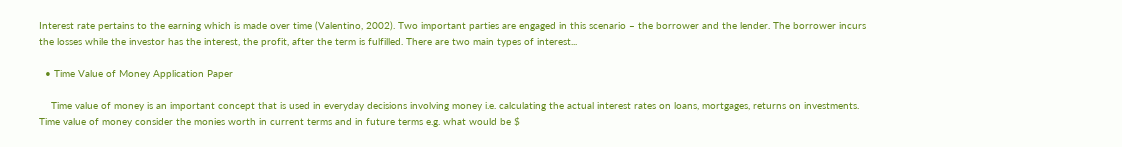Interest rate pertains to the earning which is made over time (Valentino, 2002). Two important parties are engaged in this scenario – the borrower and the lender. The borrower incurs the losses while the investor has the interest, the profit, after the term is fulfilled. There are two main types of interest...

  • Time Value of Money Application Paper

    Time value of money is an important concept that is used in everyday decisions involving money i.e. calculating the actual interest rates on loans, mortgages, returns on investments. Time value of money consider the monies worth in current terms and in future terms e.g. what would be $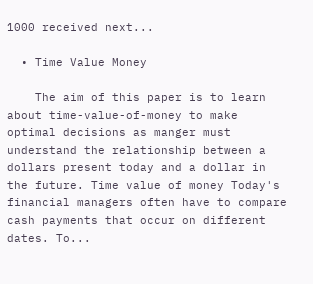1000 received next...

  • Time Value Money

    The aim of this paper is to learn about time-value-of-money to make optimal decisions as manger must understand the relationship between a dollars present today and a dollar in the future. Time value of money Today's financial managers often have to compare cash payments that occur on different dates. To...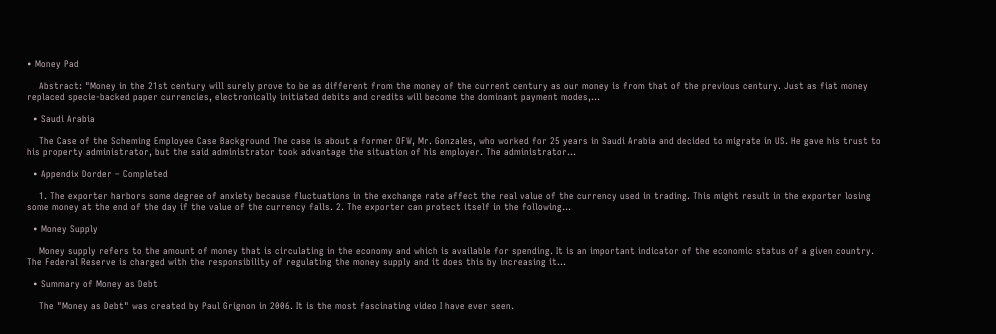• Money Pad

    Abstract: "Money in the 21st century will surely prove to be as different from the money of the current century as our money is from that of the previous century. Just as fiat money replaced specie-backed paper currencies, electronically initiated debits and credits will become the dominant payment modes,...

  • Saudi Arabia

    The Case of the Scheming Employee Case Background The case is about a former OFW, Mr. Gonzales, who worked for 25 years in Saudi Arabia and decided to migrate in US. He gave his trust to his property administrator, but the said administrator took advantage the situation of his employer. The administrator...

  • Appendix Dorder – Completed

    1. The exporter harbors some degree of anxiety because fluctuations in the exchange rate affect the real value of the currency used in trading. This might result in the exporter losing some money at the end of the day if the value of the currency falls. 2. The exporter can protect itself in the following...

  • Money Supply

    Money supply refers to the amount of money that is circulating in the economy and which is available for spending. It is an important indicator of the economic status of a given country. The Federal Reserve is charged with the responsibility of regulating the money supply and it does this by increasing it...

  • Summary of Money as Debt

    The "Money as Debt" was created by Paul Grignon in 2006. It is the most fascinating video I have ever seen.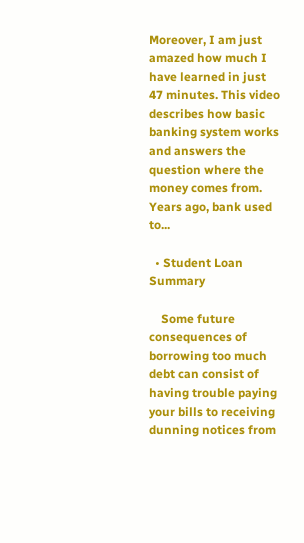Moreover, I am just amazed how much I have learned in just 47 minutes. This video describes how basic banking system works and answers the question where the money comes from. Years ago, bank used to...

  • Student Loan Summary

    Some future consequences of borrowing too much debt can consist of having trouble paying your bills to receiving dunning notices from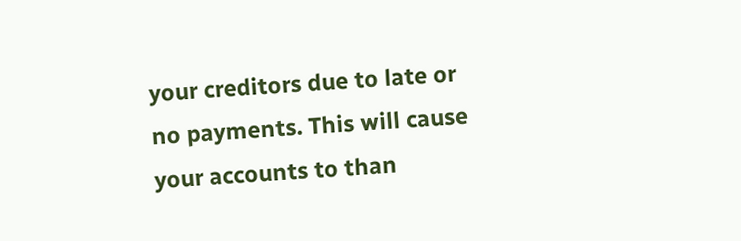your creditors due to late or no payments. This will cause your accounts to than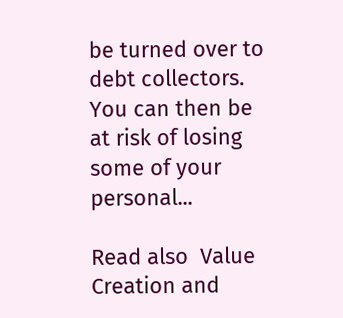be turned over to debt collectors. You can then be at risk of losing some of your personal...

Read also  Value Creation and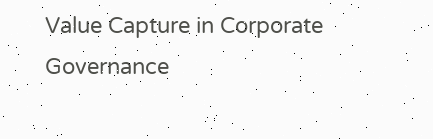Value Capture in Corporate Governance